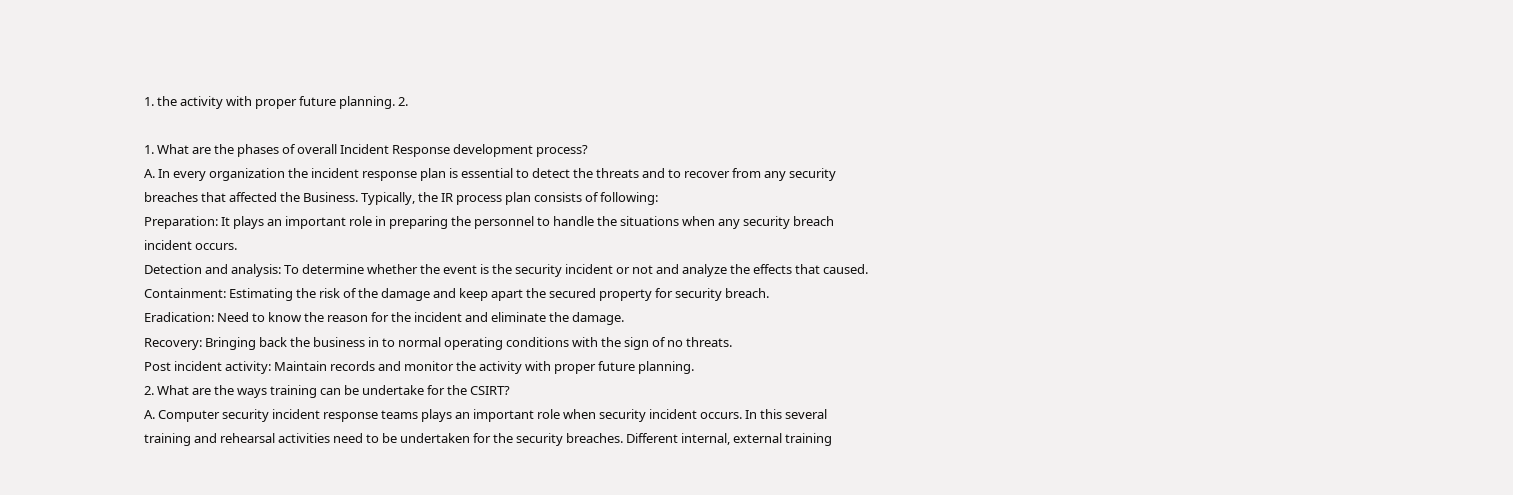1. the activity with proper future planning. 2.

1. What are the phases of overall Incident Response development process?
A. In every organization the incident response plan is essential to detect the threats and to recover from any security breaches that affected the Business. Typically, the IR process plan consists of following:
Preparation: It plays an important role in preparing the personnel to handle the situations when any security breach incident occurs.
Detection and analysis: To determine whether the event is the security incident or not and analyze the effects that caused.
Containment: Estimating the risk of the damage and keep apart the secured property for security breach.
Eradication: Need to know the reason for the incident and eliminate the damage.
Recovery: Bringing back the business in to normal operating conditions with the sign of no threats.
Post incident activity: Maintain records and monitor the activity with proper future planning.
2. What are the ways training can be undertake for the CSIRT?
A. Computer security incident response teams plays an important role when security incident occurs. In this several training and rehearsal activities need to be undertaken for the security breaches. Different internal, external training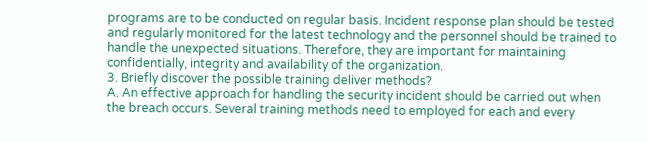programs are to be conducted on regular basis. Incident response plan should be tested and regularly monitored for the latest technology and the personnel should be trained to handle the unexpected situations. Therefore, they are important for maintaining confidentially, integrity and availability of the organization.
3. Briefly discover the possible training deliver methods?
A. An effective approach for handling the security incident should be carried out when the breach occurs. Several training methods need to employed for each and every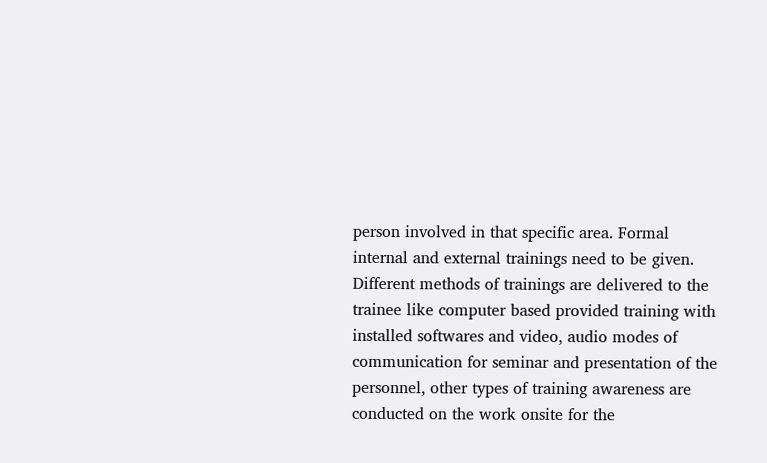person involved in that specific area. Formal internal and external trainings need to be given. Different methods of trainings are delivered to the trainee like computer based provided training with installed softwares and video, audio modes of communication for seminar and presentation of the personnel, other types of training awareness are conducted on the work onsite for the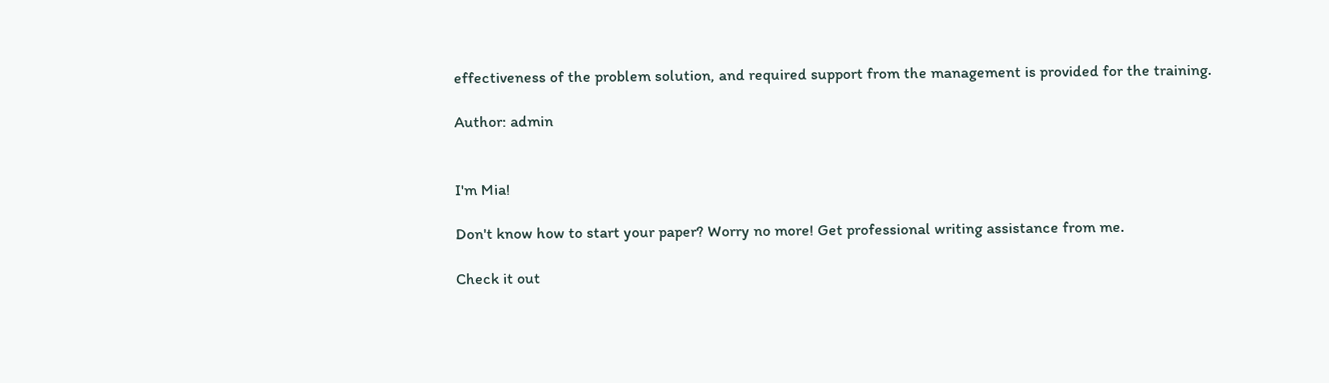effectiveness of the problem solution, and required support from the management is provided for the training.

Author: admin


I'm Mia!

Don't know how to start your paper? Worry no more! Get professional writing assistance from me.

Check it out